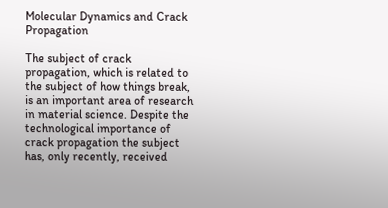Molecular Dynamics and Crack Propagation

The subject of crack propagation, which is related to the subject of how things break, is an important area of research in material science. Despite the technological importance of crack propagation the subject has, only recently, received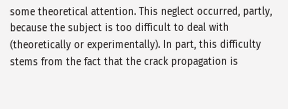some theoretical attention. This neglect occurred, partly, because the subject is too difficult to deal with (theoretically or experimentally). In part, this difficulty stems from the fact that the crack propagation is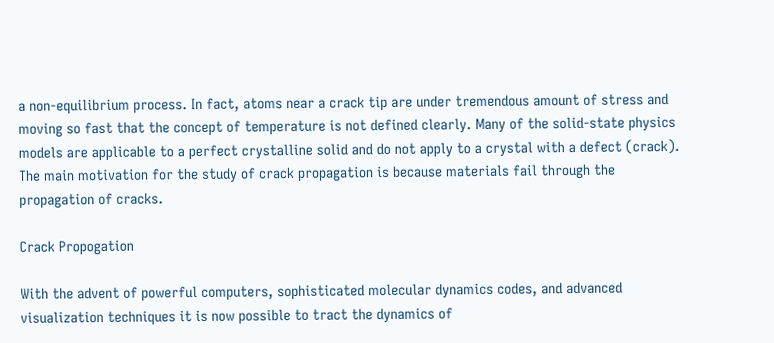a non-equilibrium process. In fact, atoms near a crack tip are under tremendous amount of stress and moving so fast that the concept of temperature is not defined clearly. Many of the solid-state physics models are applicable to a perfect crystalline solid and do not apply to a crystal with a defect (crack). The main motivation for the study of crack propagation is because materials fail through the propagation of cracks.

Crack Propogation

With the advent of powerful computers, sophisticated molecular dynamics codes, and advanced visualization techniques it is now possible to tract the dynamics of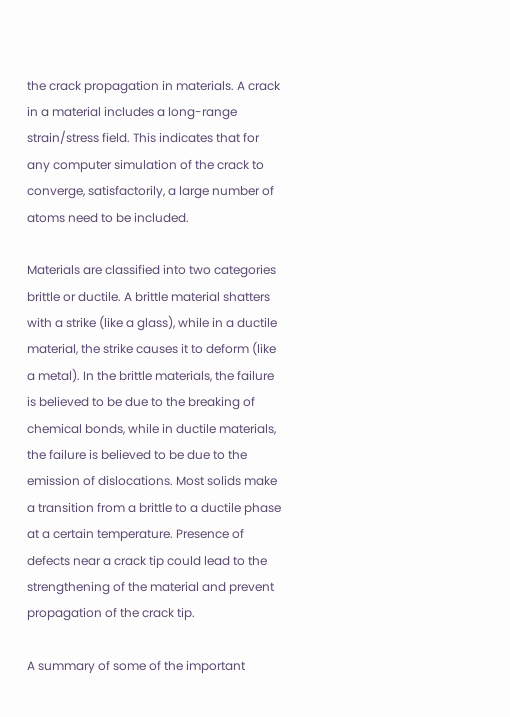the crack propagation in materials. A crack in a material includes a long-range strain/stress field. This indicates that for any computer simulation of the crack to converge, satisfactorily, a large number of atoms need to be included.

Materials are classified into two categories brittle or ductile. A brittle material shatters with a strike (like a glass), while in a ductile material, the strike causes it to deform (like a metal). In the brittle materials, the failure is believed to be due to the breaking of chemical bonds, while in ductile materials, the failure is believed to be due to the emission of dislocations. Most solids make a transition from a brittle to a ductile phase at a certain temperature. Presence of defects near a crack tip could lead to the strengthening of the material and prevent propagation of the crack tip.

A summary of some of the important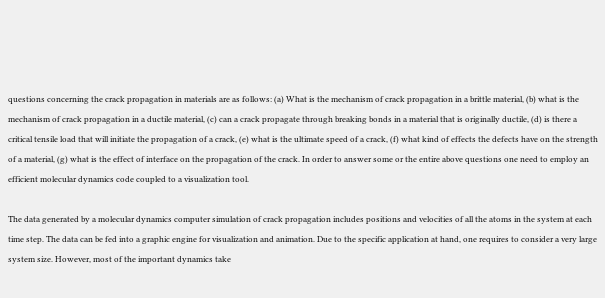questions concerning the crack propagation in materials are as follows: (a) What is the mechanism of crack propagation in a brittle material, (b) what is the mechanism of crack propagation in a ductile material, (c) can a crack propagate through breaking bonds in a material that is originally ductile, (d) is there a critical tensile load that will initiate the propagation of a crack, (e) what is the ultimate speed of a crack, (f) what kind of effects the defects have on the strength of a material, (g) what is the effect of interface on the propagation of the crack. In order to answer some or the entire above questions one need to employ an efficient molecular dynamics code coupled to a visualization tool.

The data generated by a molecular dynamics computer simulation of crack propagation includes positions and velocities of all the atoms in the system at each time step. The data can be fed into a graphic engine for visualization and animation. Due to the specific application at hand, one requires to consider a very large system size. However, most of the important dynamics take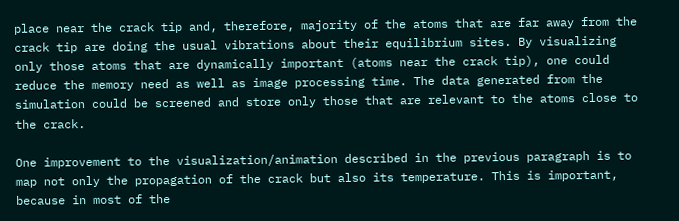place near the crack tip and, therefore, majority of the atoms that are far away from the crack tip are doing the usual vibrations about their equilibrium sites. By visualizing only those atoms that are dynamically important (atoms near the crack tip), one could reduce the memory need as well as image processing time. The data generated from the simulation could be screened and store only those that are relevant to the atoms close to the crack.

One improvement to the visualization/animation described in the previous paragraph is to map not only the propagation of the crack but also its temperature. This is important, because in most of the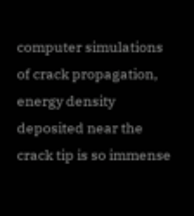computer simulations of crack propagation, energy density deposited near the crack tip is so immense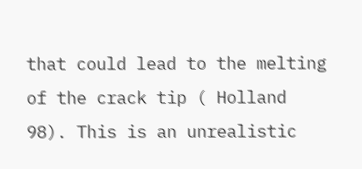that could lead to the melting of the crack tip ( Holland 98). This is an unrealistic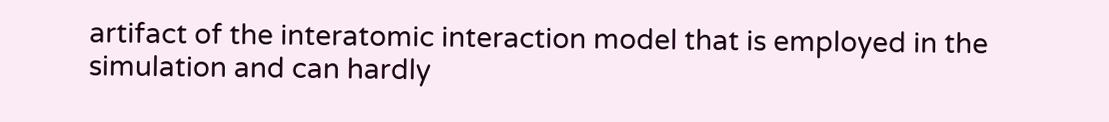artifact of the interatomic interaction model that is employed in the simulation and can hardly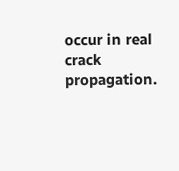occur in real crack propagation.